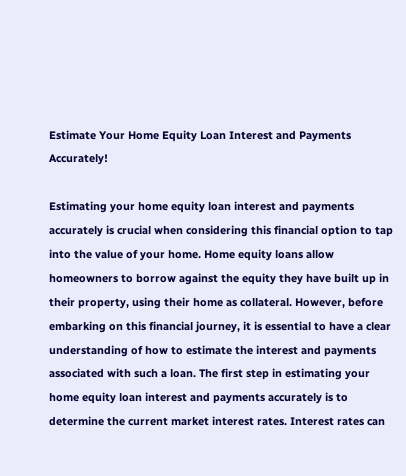Estimate Your Home Equity Loan Interest and Payments Accurately!

Estimating your home equity loan interest and payments accurately is crucial when considering this financial option to tap into the value of your home. Home equity loans allow homeowners to borrow against the equity they have built up in their property, using their home as collateral. However, before embarking on this financial journey, it is essential to have a clear understanding of how to estimate the interest and payments associated with such a loan. The first step in estimating your home equity loan interest and payments accurately is to determine the current market interest rates. Interest rates can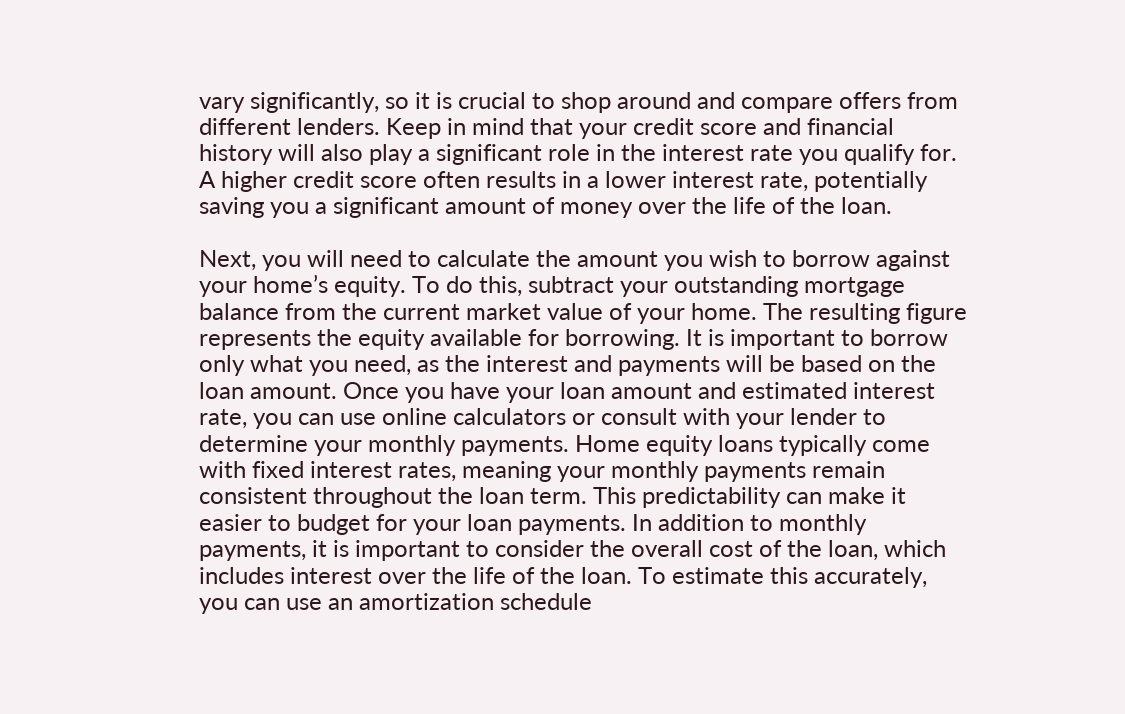vary significantly, so it is crucial to shop around and compare offers from different lenders. Keep in mind that your credit score and financial history will also play a significant role in the interest rate you qualify for. A higher credit score often results in a lower interest rate, potentially saving you a significant amount of money over the life of the loan.

Next, you will need to calculate the amount you wish to borrow against your home’s equity. To do this, subtract your outstanding mortgage balance from the current market value of your home. The resulting figure represents the equity available for borrowing. It is important to borrow only what you need, as the interest and payments will be based on the loan amount. Once you have your loan amount and estimated interest rate, you can use online calculators or consult with your lender to determine your monthly payments. Home equity loans typically come with fixed interest rates, meaning your monthly payments remain consistent throughout the loan term. This predictability can make it easier to budget for your loan payments. In addition to monthly payments, it is important to consider the overall cost of the loan, which includes interest over the life of the loan. To estimate this accurately, you can use an amortization schedule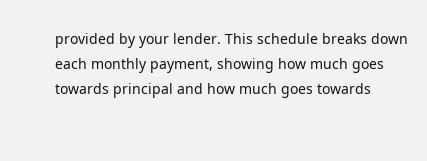provided by your lender. This schedule breaks down each monthly payment, showing how much goes towards principal and how much goes towards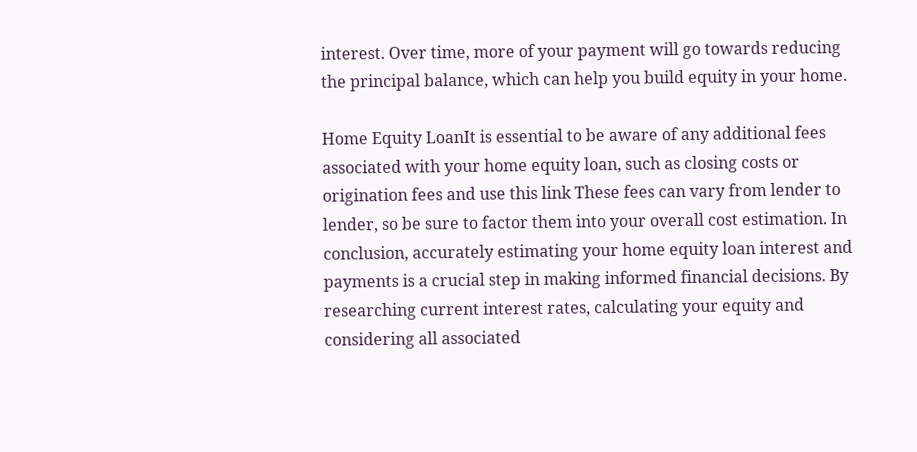interest. Over time, more of your payment will go towards reducing the principal balance, which can help you build equity in your home.

Home Equity LoanIt is essential to be aware of any additional fees associated with your home equity loan, such as closing costs or origination fees and use this link These fees can vary from lender to lender, so be sure to factor them into your overall cost estimation. In conclusion, accurately estimating your home equity loan interest and payments is a crucial step in making informed financial decisions. By researching current interest rates, calculating your equity and considering all associated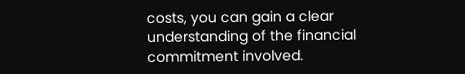costs, you can gain a clear understanding of the financial commitment involved.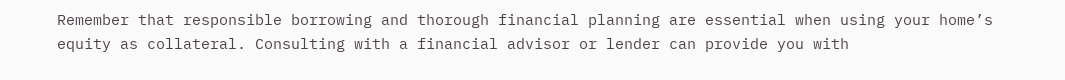Remember that responsible borrowing and thorough financial planning are essential when using your home’s equity as collateral. Consulting with a financial advisor or lender can provide you with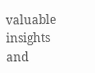valuable insights and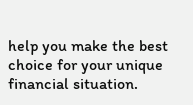help you make the best choice for your unique financial situation.